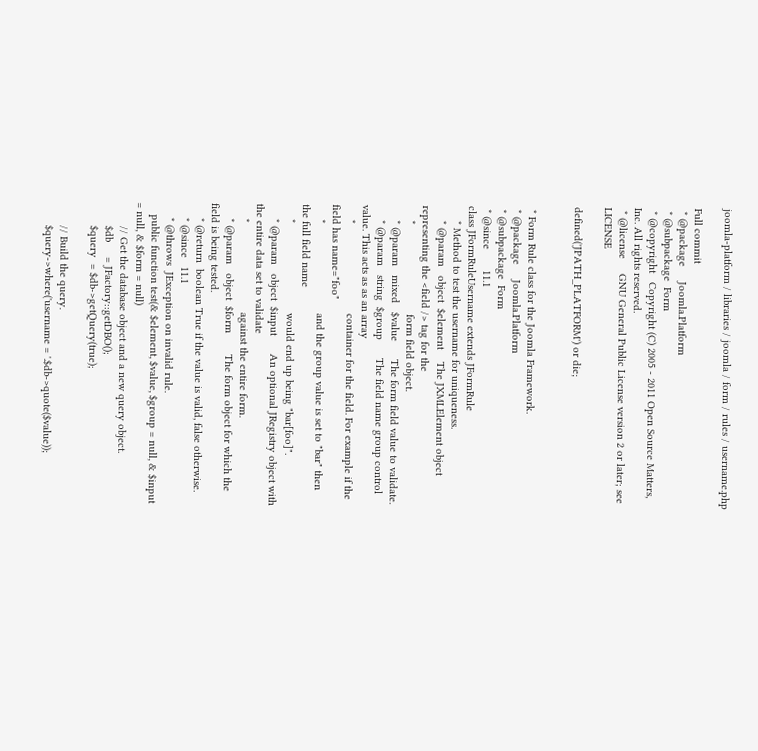joomla-platform / libraries / joomla / form / rules / username.php

Full commit
 * @package     Joomla.Platform
 * @subpackage  Form
 * @copyright   Copyright (C) 2005 - 2011 Open Source Matters, Inc. All rights reserved.
 * @license     GNU General Public License version 2 or later; see LICENSE

defined('JPATH_PLATFORM') or die;


 * Form Rule class for the Joomla Framework.
 * @package     Joomla.Platform
 * @subpackage  Form
 * @since       11.1
class JFormRuleUsername extends JFormRule
     * Method to test the username for uniqueness.
     * @param   object  $element    The JXMLElement object representing the <field /> tag for the
     *                              form field object.
     * @param   mixed   $value      The form field value to validate.
     * @param   string  $group      The field name group control value. This acts as as an array
     *                              container for the field. For example if the field has name="foo"
     *                              and the group value is set to "bar" then the full field name
     *                              would end up being "bar[foo]".
     * @param   object  $input      An optional JRegistry object with the entire data set to validate
     *                              against the entire form.
     * @param   object  $form       The form object for which the field is being tested.
     * @return  boolean True if the value is valid, false otherwise.
     * @since   11.1
     * @throws  JException on invalid rule.
    public function test(& $element, $value, $group = null, & $input = null, & $form = null)
        // Get the database object and a new query object.
        $db     = JFactory::getDBO();
        $query  = $db->getQuery(true);

        // Build the query.
        $query->where('username = '.$db->quote($value));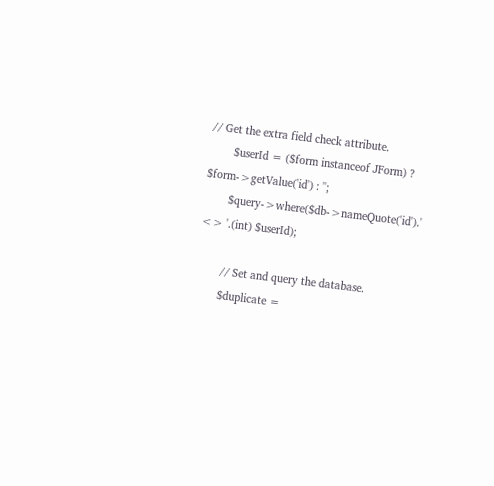// Get the extra field check attribute.
        $userId = ($form instanceof JForm) ? $form->getValue('id') : '';
        $query->where($db->nameQuote('id').' <> '.(int) $userId);

        // Set and query the database.
        $duplicate =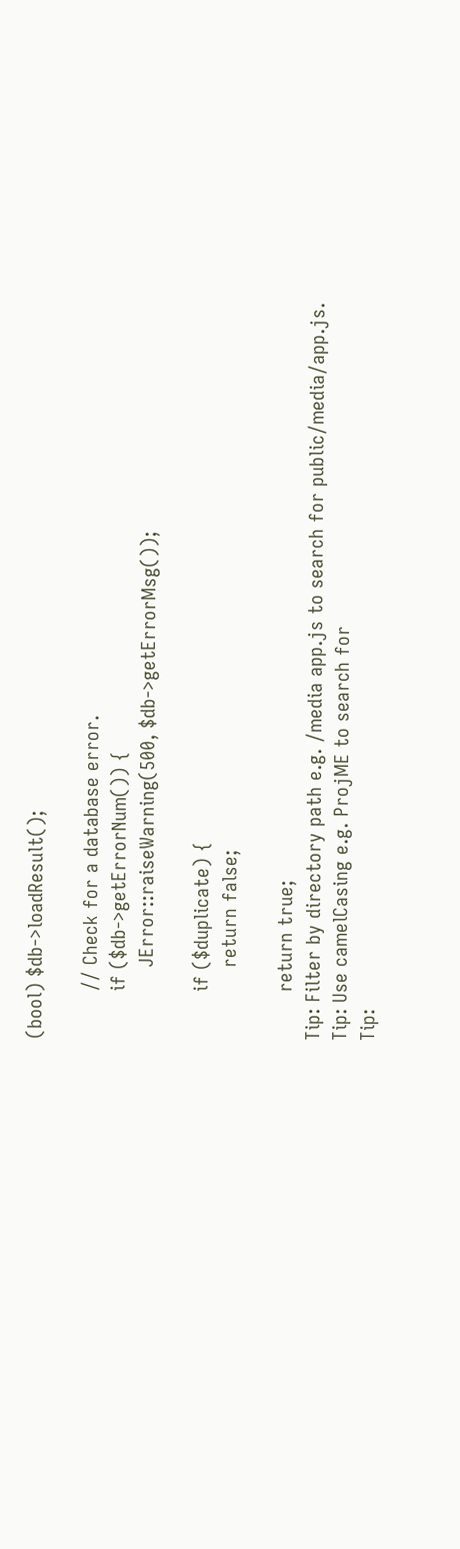(bool) $db->loadResult();

        // Check for a database error.
        if ($db->getErrorNum()) {
            JError::raiseWarning(500, $db->getErrorMsg());

        if ($duplicate) {
            return false;

        return true;
Tip: Filter by directory path e.g. /media app.js to search for public/media/app.js.
Tip: Use camelCasing e.g. ProjME to search for
Tip: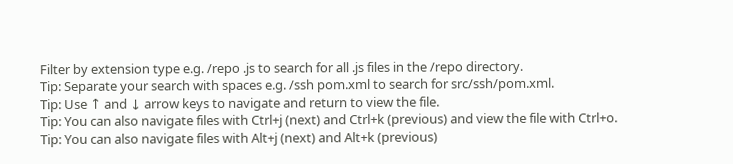Filter by extension type e.g. /repo .js to search for all .js files in the /repo directory.
Tip: Separate your search with spaces e.g. /ssh pom.xml to search for src/ssh/pom.xml.
Tip: Use ↑ and ↓ arrow keys to navigate and return to view the file.
Tip: You can also navigate files with Ctrl+j (next) and Ctrl+k (previous) and view the file with Ctrl+o.
Tip: You can also navigate files with Alt+j (next) and Alt+k (previous)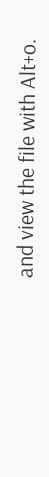and view the file with Alt+o.